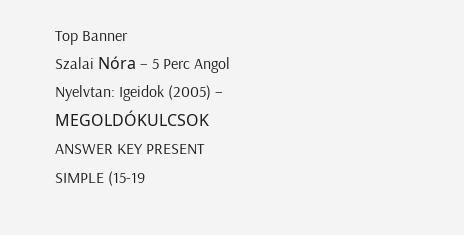Top Banner
Szalai Nóra – 5 Perc Angol Nyelvtan: Igeidok (2005) – MEGOLDÓKULCSOK ANSWER KEY PRESENT SIMPLE (15-19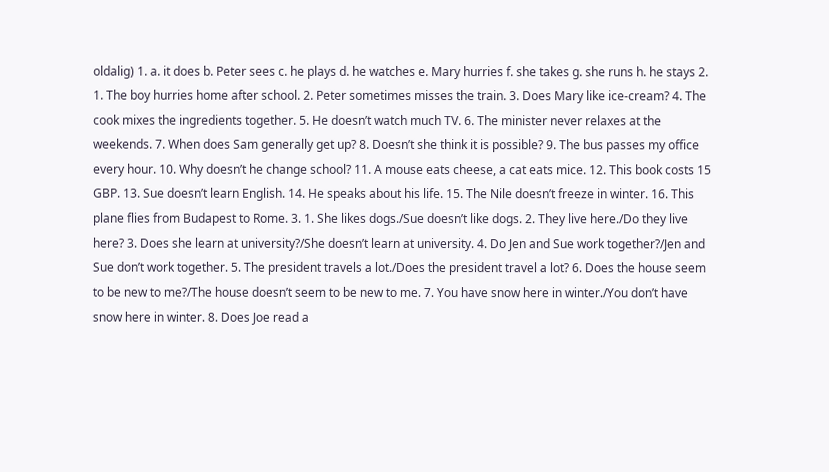oldalig) 1. a. it does b. Peter sees c. he plays d. he watches e. Mary hurries f. she takes g. she runs h. he stays 2. 1. The boy hurries home after school. 2. Peter sometimes misses the train. 3. Does Mary like ice-cream? 4. The cook mixes the ingredients together. 5. He doesn’t watch much TV. 6. The minister never relaxes at the weekends. 7. When does Sam generally get up? 8. Doesn’t she think it is possible? 9. The bus passes my office every hour. 10. Why doesn’t he change school? 11. A mouse eats cheese, a cat eats mice. 12. This book costs 15 GBP. 13. Sue doesn’t learn English. 14. He speaks about his life. 15. The Nile doesn’t freeze in winter. 16. This plane flies from Budapest to Rome. 3. 1. She likes dogs./Sue doesn’t like dogs. 2. They live here./Do they live here? 3. Does she learn at university?/She doesn’t learn at university. 4. Do Jen and Sue work together?/Jen and Sue don’t work together. 5. The president travels a lot./Does the president travel a lot? 6. Does the house seem to be new to me?/The house doesn’t seem to be new to me. 7. You have snow here in winter./You don’t have snow here in winter. 8. Does Joe read a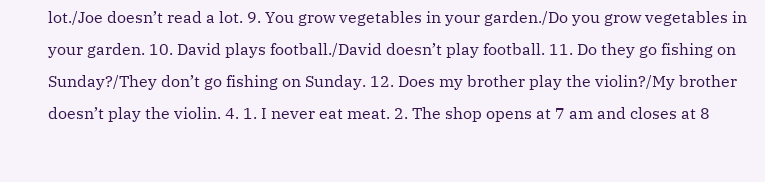lot./Joe doesn’t read a lot. 9. You grow vegetables in your garden./Do you grow vegetables in your garden. 10. David plays football./David doesn’t play football. 11. Do they go fishing on Sunday?/They don’t go fishing on Sunday. 12. Does my brother play the violin?/My brother doesn’t play the violin. 4. 1. I never eat meat. 2. The shop opens at 7 am and closes at 8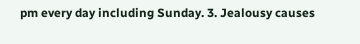pm every day including Sunday. 3. Jealousy causes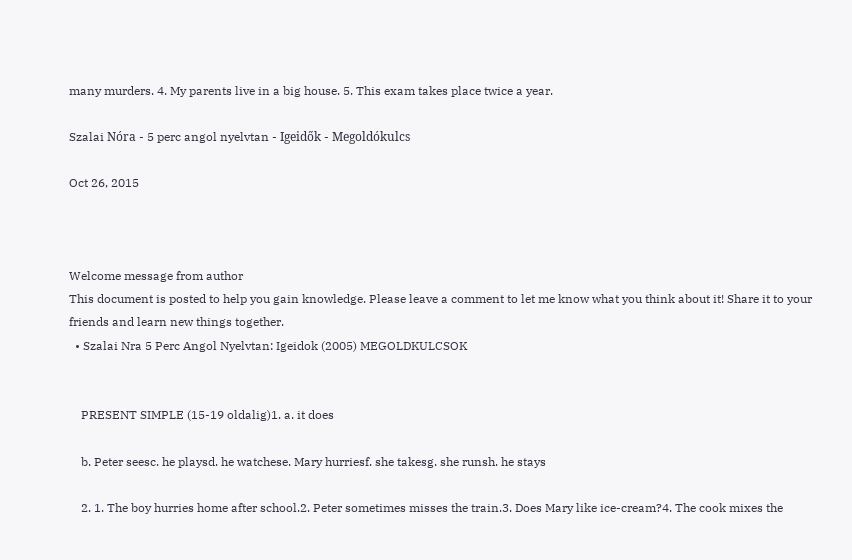many murders. 4. My parents live in a big house. 5. This exam takes place twice a year.

Szalai Nóra - 5 perc angol nyelvtan - Igeidők - Megoldókulcs

Oct 26, 2015



Welcome message from author
This document is posted to help you gain knowledge. Please leave a comment to let me know what you think about it! Share it to your friends and learn new things together.
  • Szalai Nra 5 Perc Angol Nyelvtan: Igeidok (2005) MEGOLDKULCSOK


    PRESENT SIMPLE (15-19 oldalig)1. a. it does

    b. Peter seesc. he playsd. he watchese. Mary hurriesf. she takesg. she runsh. he stays

    2. 1. The boy hurries home after school.2. Peter sometimes misses the train.3. Does Mary like ice-cream?4. The cook mixes the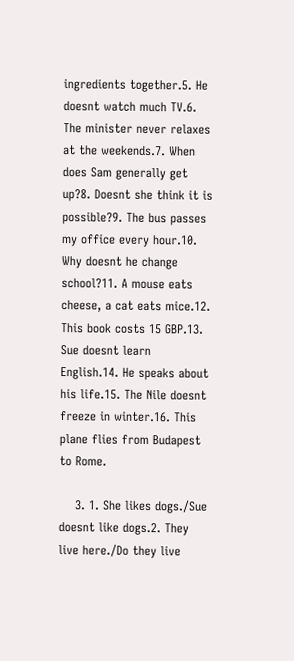ingredients together.5. He doesnt watch much TV.6. The minister never relaxes at the weekends.7. When does Sam generally get up?8. Doesnt she think it is possible?9. The bus passes my office every hour.10. Why doesnt he change school?11. A mouse eats cheese, a cat eats mice.12. This book costs 15 GBP.13. Sue doesnt learn English.14. He speaks about his life.15. The Nile doesnt freeze in winter.16. This plane flies from Budapest to Rome.

    3. 1. She likes dogs./Sue doesnt like dogs.2. They live here./Do they live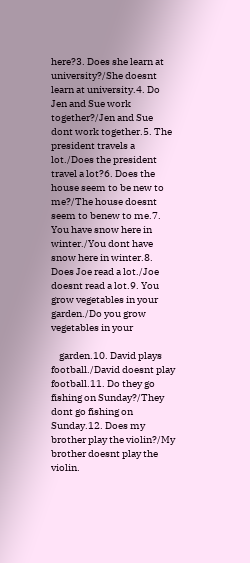here?3. Does she learn at university?/She doesnt learn at university.4. Do Jen and Sue work together?/Jen and Sue dont work together.5. The president travels a lot./Does the president travel a lot?6. Does the house seem to be new to me?/The house doesnt seem to benew to me.7. You have snow here in winter./You dont have snow here in winter.8. Does Joe read a lot./Joe doesnt read a lot.9. You grow vegetables in your garden./Do you grow vegetables in your

    garden.10. David plays football./David doesnt play football.11. Do they go fishing on Sunday?/They dont go fishing on Sunday.12. Does my brother play the violin?/My brother doesnt play the violin.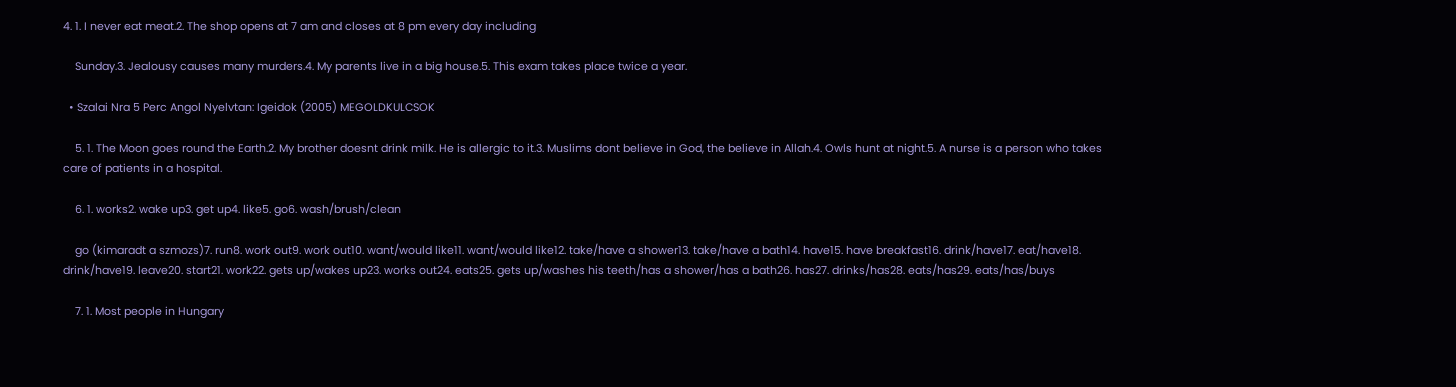4. 1. I never eat meat.2. The shop opens at 7 am and closes at 8 pm every day including

    Sunday.3. Jealousy causes many murders.4. My parents live in a big house.5. This exam takes place twice a year.

  • Szalai Nra 5 Perc Angol Nyelvtan: Igeidok (2005) MEGOLDKULCSOK

    5. 1. The Moon goes round the Earth.2. My brother doesnt drink milk. He is allergic to it.3. Muslims dont believe in God, the believe in Allah.4. Owls hunt at night.5. A nurse is a person who takes care of patients in a hospital.

    6. 1. works2. wake up3. get up4. like5. go6. wash/brush/clean

    go (kimaradt a szmozs)7. run8. work out9. work out10. want/would like11. want/would like12. take/have a shower13. take/have a bath14. have15. have breakfast16. drink/have17. eat/have18. drink/have19. leave20. start21. work22. gets up/wakes up23. works out24. eats25. gets up/washes his teeth/has a shower/has a bath26. has27. drinks/has28. eats/has29. eats/has/buys

    7. 1. Most people in Hungary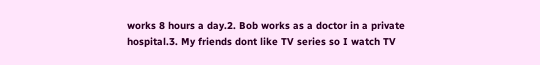works 8 hours a day.2. Bob works as a doctor in a private hospital.3. My friends dont like TV series so I watch TV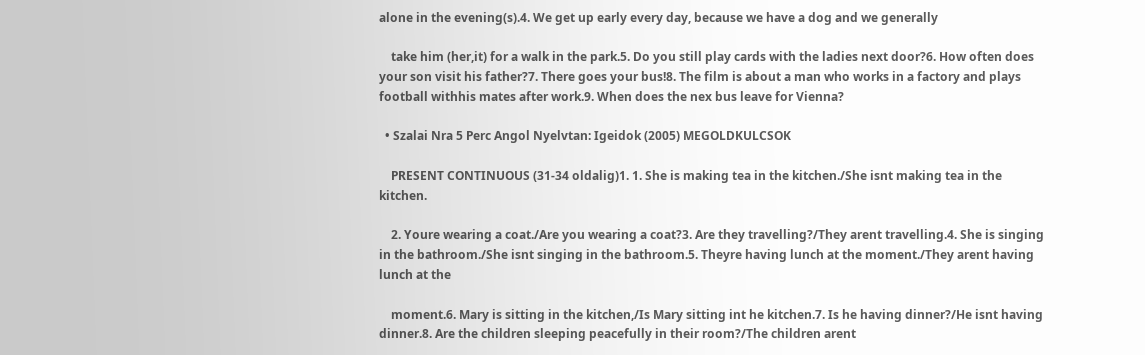alone in the evening(s).4. We get up early every day, because we have a dog and we generally

    take him (her,it) for a walk in the park.5. Do you still play cards with the ladies next door?6. How often does your son visit his father?7. There goes your bus!8. The film is about a man who works in a factory and plays football withhis mates after work.9. When does the nex bus leave for Vienna?

  • Szalai Nra 5 Perc Angol Nyelvtan: Igeidok (2005) MEGOLDKULCSOK

    PRESENT CONTINUOUS (31-34 oldalig)1. 1. She is making tea in the kitchen./She isnt making tea in the kitchen.

    2. Youre wearing a coat./Are you wearing a coat?3. Are they travelling?/They arent travelling.4. She is singing in the bathroom./She isnt singing in the bathroom.5. Theyre having lunch at the moment./They arent having lunch at the

    moment.6. Mary is sitting in the kitchen,/Is Mary sitting int he kitchen.7. Is he having dinner?/He isnt having dinner.8. Are the children sleeping peacefully in their room?/The children arent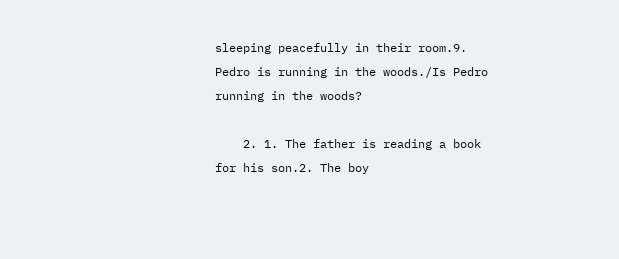sleeping peacefully in their room.9. Pedro is running in the woods./Is Pedro running in the woods?

    2. 1. The father is reading a book for his son.2. The boy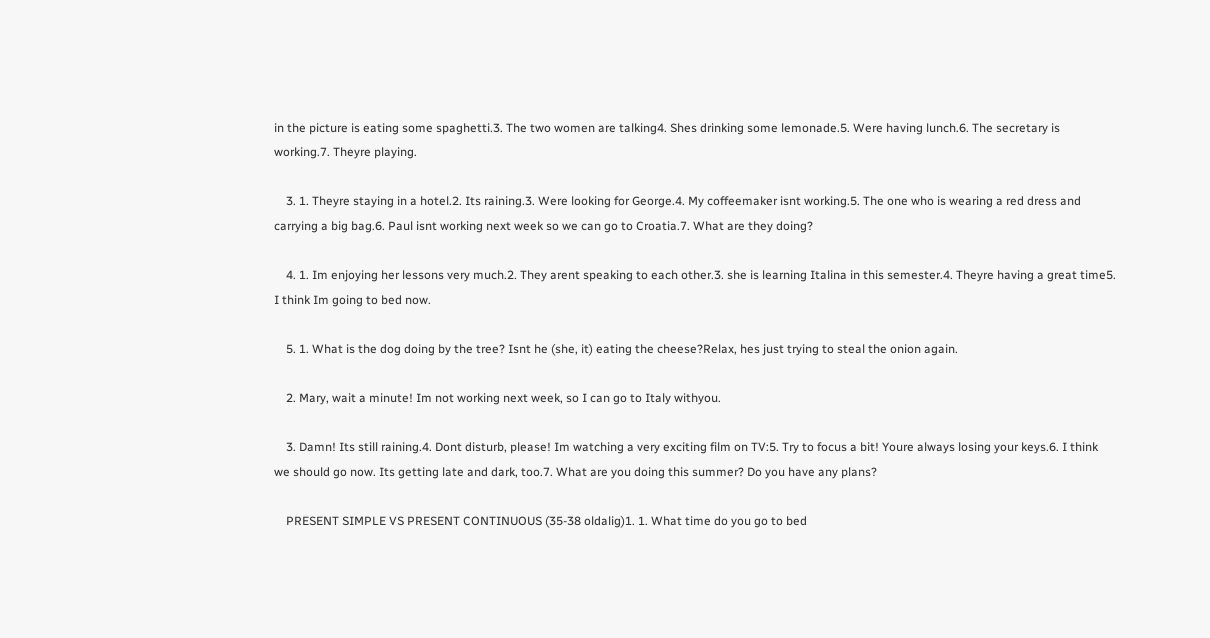in the picture is eating some spaghetti.3. The two women are talking4. Shes drinking some lemonade.5. Were having lunch.6. The secretary is working.7. Theyre playing.

    3. 1. Theyre staying in a hotel.2. Its raining.3. Were looking for George.4. My coffeemaker isnt working.5. The one who is wearing a red dress and carrying a big bag.6. Paul isnt working next week so we can go to Croatia.7. What are they doing?

    4. 1. Im enjoying her lessons very much.2. They arent speaking to each other.3. she is learning Italina in this semester.4. Theyre having a great time5. I think Im going to bed now.

    5. 1. What is the dog doing by the tree? Isnt he (she, it) eating the cheese?Relax, hes just trying to steal the onion again.

    2. Mary, wait a minute! Im not working next week, so I can go to Italy withyou.

    3. Damn! Its still raining.4. Dont disturb, please! Im watching a very exciting film on TV:5. Try to focus a bit! Youre always losing your keys.6. I think we should go now. Its getting late and dark, too.7. What are you doing this summer? Do you have any plans?

    PRESENT SIMPLE VS PRESENT CONTINUOUS (35-38 oldalig)1. 1. What time do you go to bed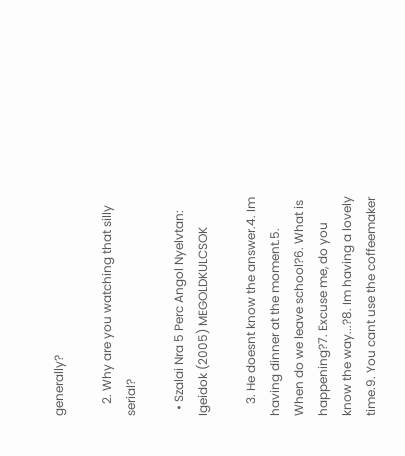generally?

    2. Why are you watching that silly serial?

  • Szalai Nra 5 Perc Angol Nyelvtan: Igeidok (2005) MEGOLDKULCSOK

    3. He doesnt know the answer.4. Im having dinner at the moment.5. When do we leave school?6. What is happening?7. Excuse me, do you know the way...?8. Im having a lovely time.9. You cant use the coffeemaker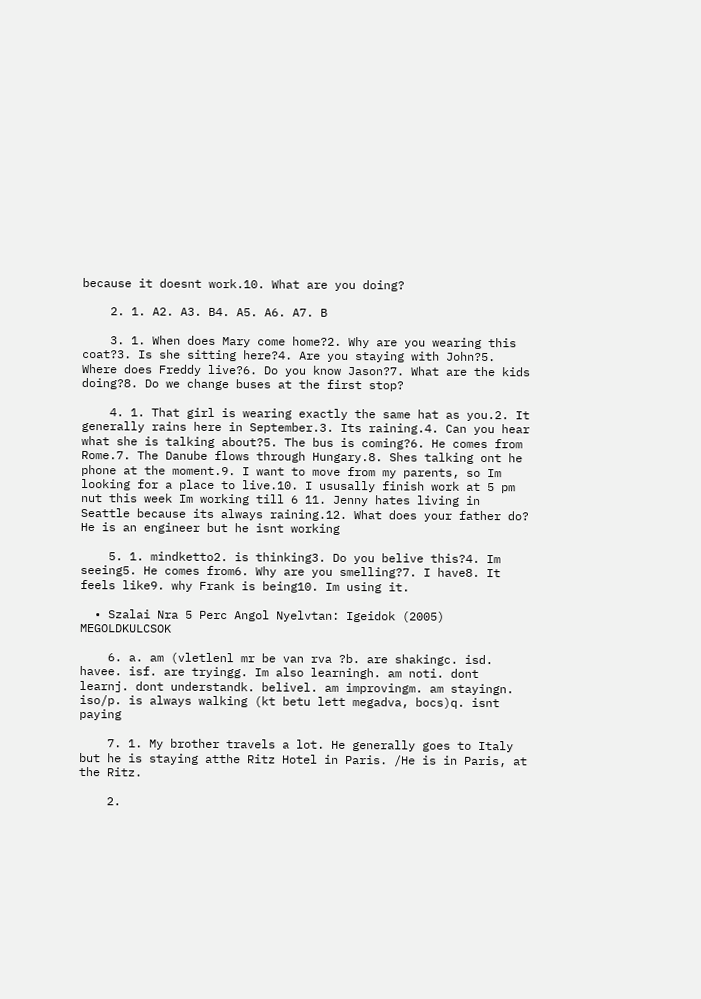because it doesnt work.10. What are you doing?

    2. 1. A2. A3. B4. A5. A6. A7. B

    3. 1. When does Mary come home?2. Why are you wearing this coat?3. Is she sitting here?4. Are you staying with John?5. Where does Freddy live?6. Do you know Jason?7. What are the kids doing?8. Do we change buses at the first stop?

    4. 1. That girl is wearing exactly the same hat as you.2. It generally rains here in September.3. Its raining.4. Can you hear what she is talking about?5. The bus is coming?6. He comes from Rome.7. The Danube flows through Hungary.8. Shes talking ont he phone at the moment.9. I want to move from my parents, so Im looking for a place to live.10. I ususally finish work at 5 pm nut this week Im working till 6 11. Jenny hates living in Seattle because its always raining.12. What does your father do? He is an engineer but he isnt working

    5. 1. mindketto2. is thinking3. Do you belive this?4. Im seeing5. He comes from6. Why are you smelling?7. I have8. It feels like9. why Frank is being10. Im using it.

  • Szalai Nra 5 Perc Angol Nyelvtan: Igeidok (2005) MEGOLDKULCSOK

    6. a. am (vletlenl mr be van rva ?b. are shakingc. isd. havee. isf. are tryingg. Im also learningh. am noti. dont learnj. dont understandk. belivel. am improvingm. am stayingn. iso/p. is always walking (kt betu lett megadva, bocs)q. isnt paying

    7. 1. My brother travels a lot. He generally goes to Italy but he is staying atthe Ritz Hotel in Paris. /He is in Paris, at the Ritz.

    2.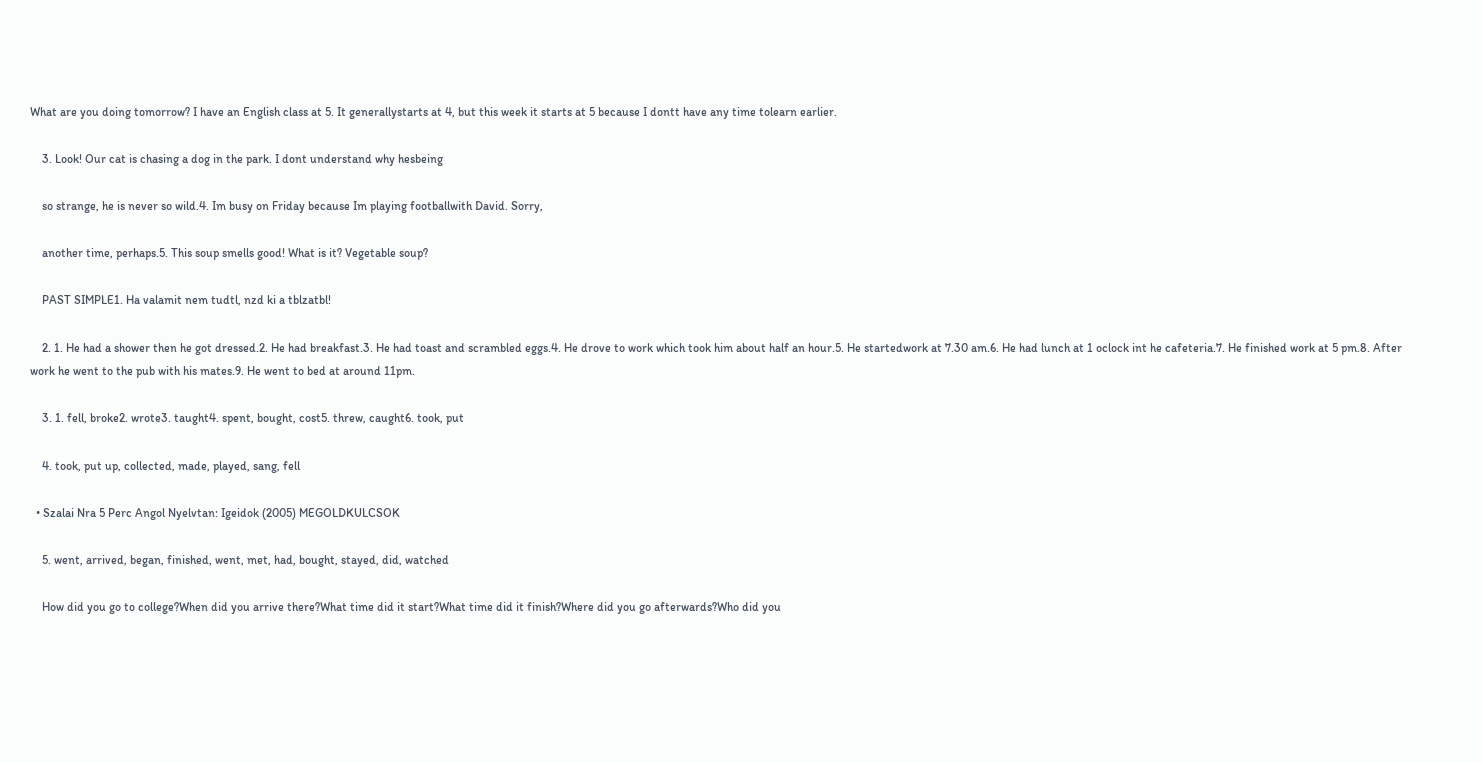What are you doing tomorrow? I have an English class at 5. It generallystarts at 4, but this week it starts at 5 because I dontt have any time tolearn earlier.

    3. Look! Our cat is chasing a dog in the park. I dont understand why hesbeing

    so strange, he is never so wild.4. Im busy on Friday because Im playing footballwith David. Sorry,

    another time, perhaps.5. This soup smells good! What is it? Vegetable soup?

    PAST SIMPLE1. Ha valamit nem tudtl, nzd ki a tblzatbl!

    2. 1. He had a shower then he got dressed.2. He had breakfast.3. He had toast and scrambled eggs.4. He drove to work which took him about half an hour.5. He startedwork at 7.30 am.6. He had lunch at 1 oclock int he cafeteria.7. He finished work at 5 pm.8. After work he went to the pub with his mates.9. He went to bed at around 11pm.

    3. 1. fell, broke2. wrote3. taught4. spent, bought, cost5. threw, caught6. took, put

    4. took, put up, collected, made, played, sang, fell

  • Szalai Nra 5 Perc Angol Nyelvtan: Igeidok (2005) MEGOLDKULCSOK

    5. went, arrived, began, finished, went, met, had, bought, stayed, did, watched

    How did you go to college?When did you arrive there?What time did it start?What time did it finish?Where did you go afterwards?Who did you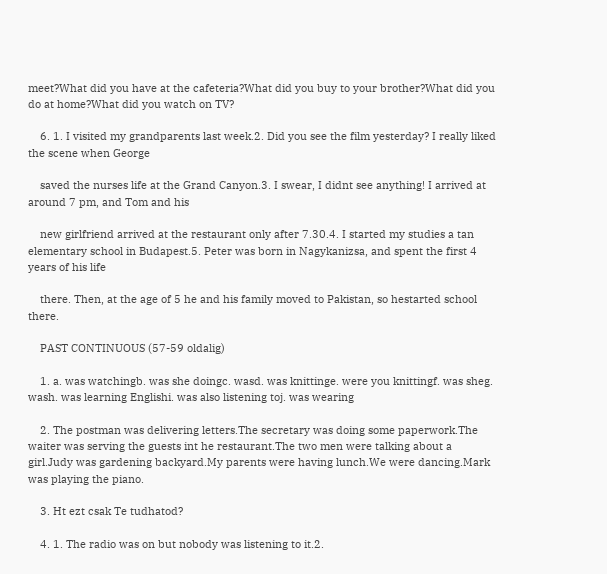meet?What did you have at the cafeteria?What did you buy to your brother?What did you do at home?What did you watch on TV?

    6. 1. I visited my grandparents last week.2. Did you see the film yesterday? I really liked the scene when George

    saved the nurses life at the Grand Canyon.3. I swear, I didnt see anything! I arrived at around 7 pm, and Tom and his

    new girlfriend arrived at the restaurant only after 7.30.4. I started my studies a tan elementary school in Budapest.5. Peter was born in Nagykanizsa, and spent the first 4 years of his life

    there. Then, at the age of 5 he and his family moved to Pakistan, so hestarted school there.

    PAST CONTINUOUS (57-59 oldalig)

    1. a. was watchingb. was she doingc. wasd. was knittinge. were you knittingf. was sheg. wash. was learning Englishi. was also listening toj. was wearing

    2. The postman was delivering letters.The secretary was doing some paperwork.The waiter was serving the guests int he restaurant.The two men were talking about a girl.Judy was gardening backyard.My parents were having lunch.We were dancing.Mark was playing the piano.

    3. Ht ezt csak Te tudhatod?

    4. 1. The radio was on but nobody was listening to it.2.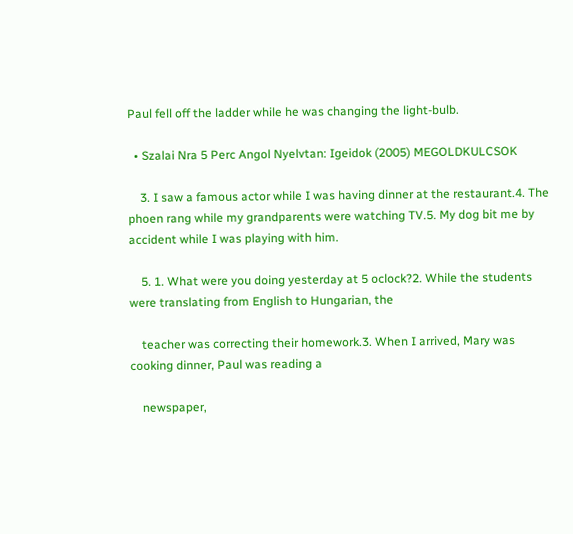Paul fell off the ladder while he was changing the light-bulb.

  • Szalai Nra 5 Perc Angol Nyelvtan: Igeidok (2005) MEGOLDKULCSOK

    3. I saw a famous actor while I was having dinner at the restaurant.4. The phoen rang while my grandparents were watching TV.5. My dog bit me by accident while I was playing with him.

    5. 1. What were you doing yesterday at 5 oclock?2. While the students were translating from English to Hungarian, the

    teacher was correcting their homework.3. When I arrived, Mary was cooking dinner, Paul was reading a

    newspaper,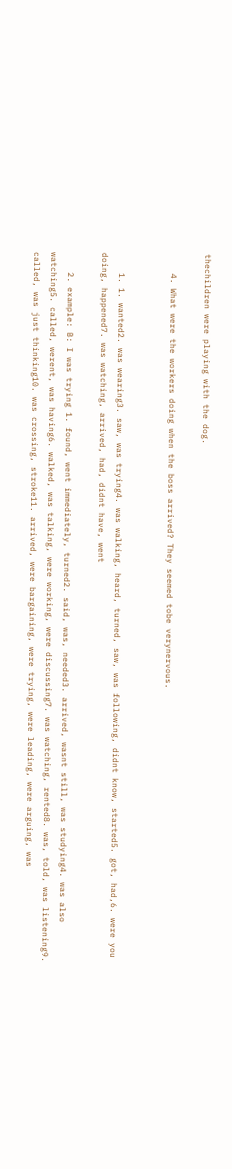thechildren were playing with the dog.

    4. What were the workers doing when the boss arrived? They seemed tobe verynervous.


    1. 1. wanted2. was wearing3. saw, was trying4. was walking, heard, turned, saw, was following, didnt know, started5. got, had,6. were you doing, happened7. was watching, arrived, had, didnt have, went

    2. example: B: I was trying 1. found, went immediately, turned2. said, was, needed3. arrived, wasnt still, was studying4. was also watching5. called, werent, was having6. walked, was talking, were working, were discussing7. was watching, rented8. was, told, was listening9. called, was just thinking10. was crossing, stroke11. arrived, were bargaining, were trying, were leading, were arguing, was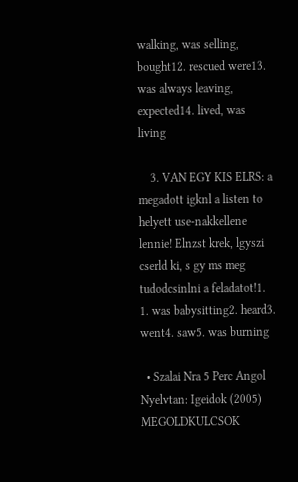walking, was selling, bought12. rescued were13. was always leaving, expected14. lived, was living

    3. VAN EGY KIS ELRS: a megadott igknl a listen to helyett use-nakkellene lennie! Elnzst krek, lgyszi cserld ki, s gy ms meg tudodcsinlni a feladatot!1. 1. was babysitting2. heard3. went4. saw5. was burning

  • Szalai Nra 5 Perc Angol Nyelvtan: Igeidok (2005) MEGOLDKULCSOK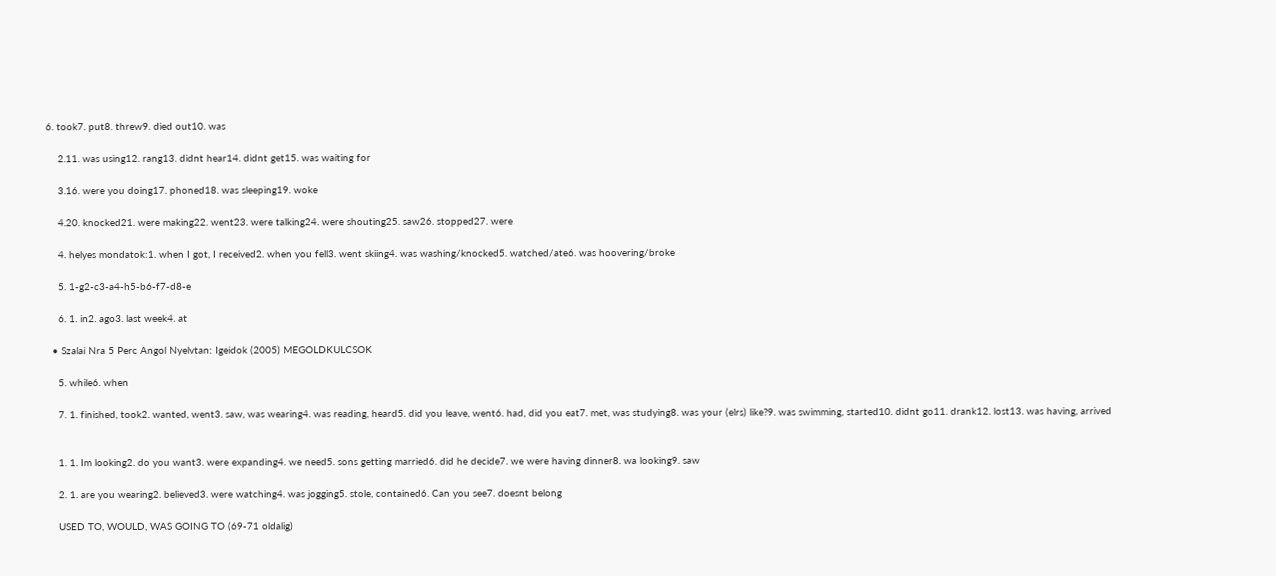6. took7. put8. threw9. died out10. was

    2.11. was using12. rang13. didnt hear14. didnt get15. was waiting for

    3.16. were you doing17. phoned18. was sleeping19. woke

    4.20. knocked21. were making22. went23. were talking24. were shouting25. saw26. stopped27. were

    4. helyes mondatok:1. when I got, I received2. when you fell3. went skiing4. was washing/knocked5. watched/ate6. was hoovering/broke

    5. 1-g2-c3-a4-h5-b6-f7-d8-e

    6. 1. in2. ago3. last week4. at

  • Szalai Nra 5 Perc Angol Nyelvtan: Igeidok (2005) MEGOLDKULCSOK

    5. while6. when

    7. 1. finished, took2. wanted, went3. saw, was wearing4. was reading, heard5. did you leave, went6. had, did you eat7. met, was studying8. was your (elrs) like?9. was swimming, started10. didnt go11. drank12. lost13. was having, arrived


    1. 1. Im looking2. do you want3. were expanding4. we need5. sons getting married6. did he decide7. we were having dinner8. wa looking9. saw

    2. 1. are you wearing2. believed3. were watching4. was jogging5. stole, contained6. Can you see7. doesnt belong

    USED TO, WOULD, WAS GOING TO (69-71 oldalig)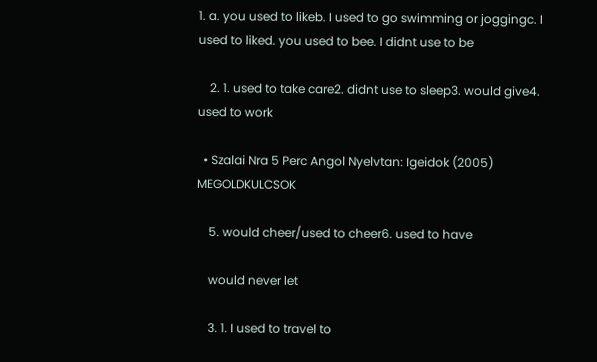1. a. you used to likeb. I used to go swimming or joggingc. I used to liked. you used to bee. I didnt use to be

    2. 1. used to take care2. didnt use to sleep3. would give4. used to work

  • Szalai Nra 5 Perc Angol Nyelvtan: Igeidok (2005) MEGOLDKULCSOK

    5. would cheer/used to cheer6. used to have

    would never let

    3. 1. I used to travel to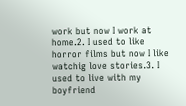work but now I work at home.2. I used to like horror films but now I like watchig love stories.3. I used to live with my boyfriend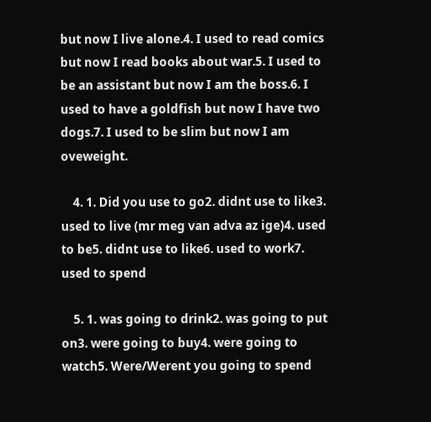but now I live alone.4. I used to read comics but now I read books about war.5. I used to be an assistant but now I am the boss.6. I used to have a goldfish but now I have two dogs.7. I used to be slim but now I am oveweight.

    4. 1. Did you use to go2. didnt use to like3. used to live (mr meg van adva az ige)4. used to be5. didnt use to like6. used to work7. used to spend

    5. 1. was going to drink2. was going to put on3. were going to buy4. were going to watch5. Were/Werent you going to spend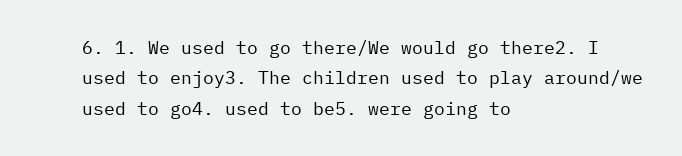6. 1. We used to go there/We would go there2. I used to enjoy3. The children used to play around/we used to go4. used to be5. were going to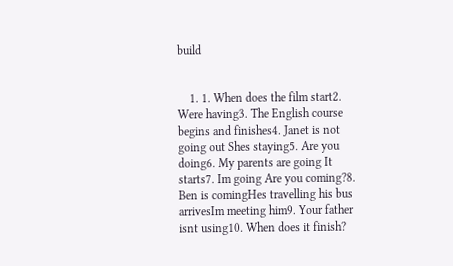build


    1. 1. When does the film start2. Were having3. The English course begins and finishes4. Janet is not going out Shes staying5. Are you doing6. My parents are going It starts7. Im going Are you coming?8. Ben is comingHes travelling his bus arrivesIm meeting him9. Your father isnt using10. When does it finish?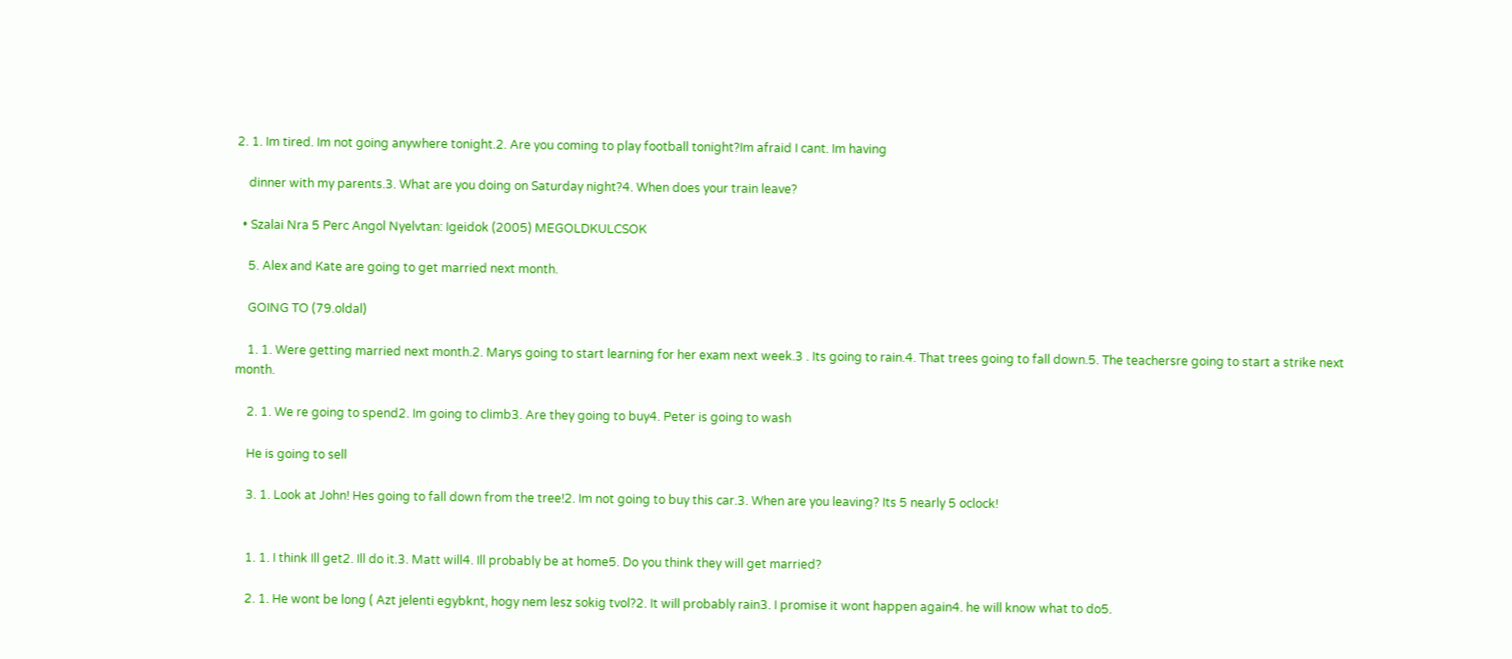2. 1. Im tired. Im not going anywhere tonight.2. Are you coming to play football tonight?Im afraid I cant. Im having

    dinner with my parents.3. What are you doing on Saturday night?4. When does your train leave?

  • Szalai Nra 5 Perc Angol Nyelvtan: Igeidok (2005) MEGOLDKULCSOK

    5. Alex and Kate are going to get married next month.

    GOING TO (79.oldal)

    1. 1. Were getting married next month.2. Marys going to start learning for her exam next week.3 . Its going to rain.4. That trees going to fall down.5. The teachersre going to start a strike next month.

    2. 1. We re going to spend2. Im going to climb3. Are they going to buy4. Peter is going to wash

    He is going to sell

    3. 1. Look at John! Hes going to fall down from the tree!2. Im not going to buy this car.3. When are you leaving? Its 5 nearly 5 oclock!


    1. 1. I think Ill get2. Ill do it.3. Matt will4. Ill probably be at home5. Do you think they will get married?

    2. 1. He wont be long ( Azt jelenti egybknt, hogy nem lesz sokig tvol?2. It will probably rain3. I promise it wont happen again4. he will know what to do5.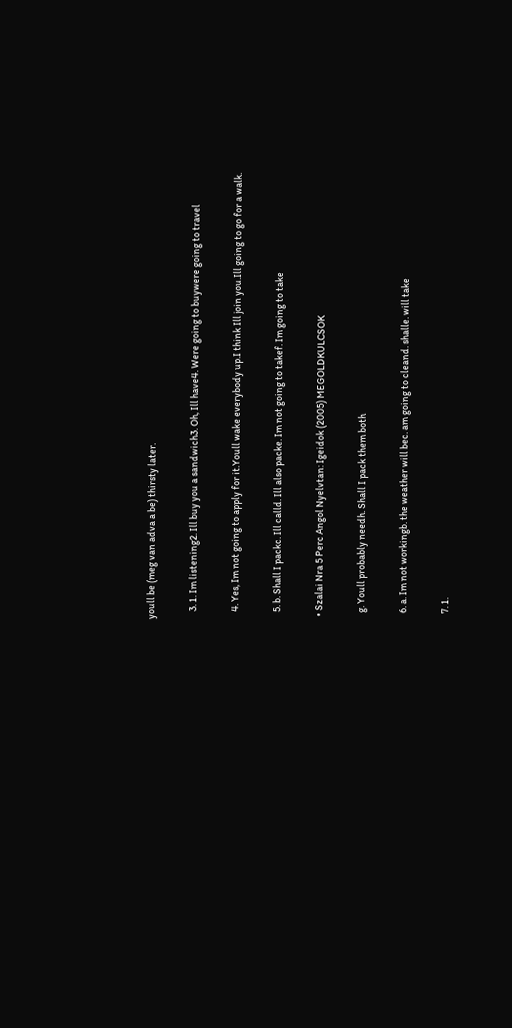youll be (meg van adva a be) thirsty later.

    3. 1. Im listening2. Ill buy you a sandwich3. Oh, Ill have4. Were going to buywere going to travel

    4. Yes, Im not going to apply for it.Youll wake everybody up.I think Ill join you.Ill going to go for a walk.

    5. b. Shall I packc. Ill calld. Ill also packe. Im not going to takef. Im going to take

  • Szalai Nra 5 Perc Angol Nyelvtan: Igeidok (2005) MEGOLDKULCSOK

    g. Youll probably needh. Shall I pack them both

    6. a. Im not workingb. the weather will bec. am going to cleand. shalle. will take

    7. 1.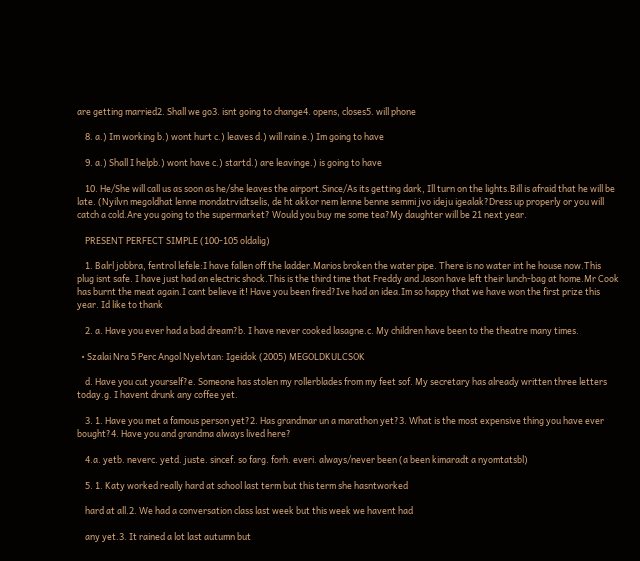are getting married2. Shall we go3. isnt going to change4. opens, closes5. will phone

    8. a.) Im working b.) wont hurt c.) leaves d.) will rain e.) Im going to have

    9. a.) Shall I helpb.) wont have c.) startd.) are leavinge.) is going to have

    10. He/She will call us as soon as he/she leaves the airport.Since/As its getting dark, Ill turn on the lights.Bill is afraid that he will be late. (Nyilvn megoldhat lenne mondatrvidtselis, de ht akkor nem lenne benne semmi jvo ideju igealak?Dress up properly or you will catch a cold.Are you going to the supermarket? Would you buy me some tea?My daughter will be 21 next year.

    PRESENT PERFECT SIMPLE (100-105 oldalig)

    1. Balrl jobbra, fentrol lefele:I have fallen off the ladder.Marios broken the water pipe. There is no water int he house now.This plug isnt safe. I have just had an electric shock.This is the third time that Freddy and Jason have left their lunch-bag at home.Mr Cook has burnt the meat again.I cant believe it! Have you been fired?Ive had an idea.Im so happy that we have won the first prize this year. Id like to thank

    2. a. Have you ever had a bad dream?b. I have never cooked lasagne.c. My children have been to the theatre many times.

  • Szalai Nra 5 Perc Angol Nyelvtan: Igeidok (2005) MEGOLDKULCSOK

    d. Have you cut yourself?e. Someone has stolen my rollerblades from my feet sof. My secretary has already written three letters today.g. I havent drunk any coffee yet.

    3. 1. Have you met a famous person yet?2. Has grandmar un a marathon yet?3. What is the most expensive thing you have ever bought?4. Have you and grandma always lived here?

    4.a. yetb. neverc. yetd. juste. sincef. so farg. forh. everi. always/never been (a been kimaradt a nyomtatsbl)

    5. 1. Katy worked really hard at school last term but this term she hasntworked

    hard at all.2. We had a conversation class last week but this week we havent had

    any yet.3. It rained a lot last autumn but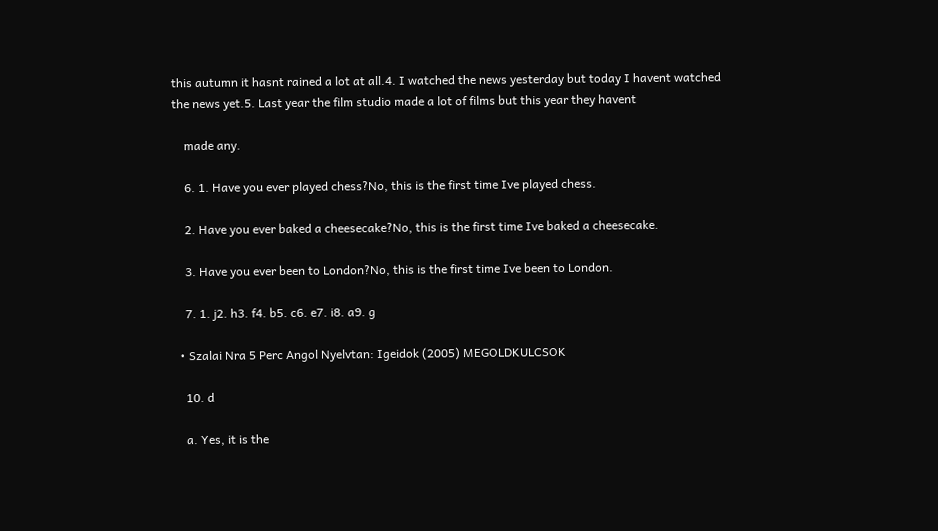this autumn it hasnt rained a lot at all.4. I watched the news yesterday but today I havent watched the news yet.5. Last year the film studio made a lot of films but this year they havent

    made any.

    6. 1. Have you ever played chess?No, this is the first time Ive played chess.

    2. Have you ever baked a cheesecake?No, this is the first time Ive baked a cheesecake.

    3. Have you ever been to London?No, this is the first time Ive been to London.

    7. 1. j2. h3. f4. b5. c6. e7. i8. a9. g

  • Szalai Nra 5 Perc Angol Nyelvtan: Igeidok (2005) MEGOLDKULCSOK

    10. d

    a. Yes, it is the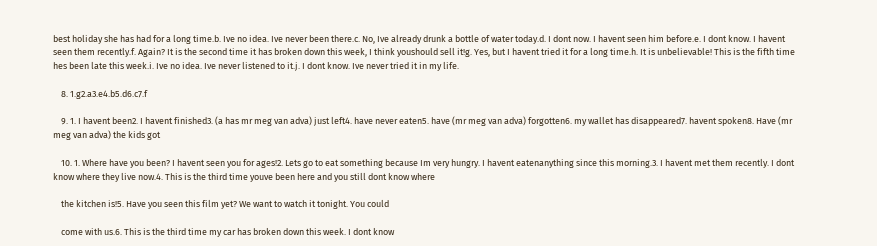best holiday she has had for a long time.b. Ive no idea. Ive never been there.c. No, Ive already drunk a bottle of water today.d. I dont now. I havent seen him before.e. I dont know. I havent seen them recently.f. Again? It is the second time it has broken down this week, I think youshould sell it!g. Yes, but I havent tried it for a long time.h. It is unbelievable! This is the fifth time hes been late this week.i. Ive no idea. Ive never listened to it.j. I dont know. Ive never tried it in my life.

    8. 1.g2.a3.e4.b5.d6.c7.f

    9. 1. I havent been2. I havent finished3. (a has mr meg van adva) just left4. have never eaten5. have (mr meg van adva) forgotten6. my wallet has disappeared7. havent spoken8. Have (mr meg van adva) the kids got

    10. 1. Where have you been? I havent seen you for ages!2. Lets go to eat something because Im very hungry. I havent eatenanything since this morning.3. I havent met them recently. I dont know where they live now.4. This is the third time youve been here and you still dont know where

    the kitchen is!5. Have you seen this film yet? We want to watch it tonight. You could

    come with us.6. This is the third time my car has broken down this week. I dont know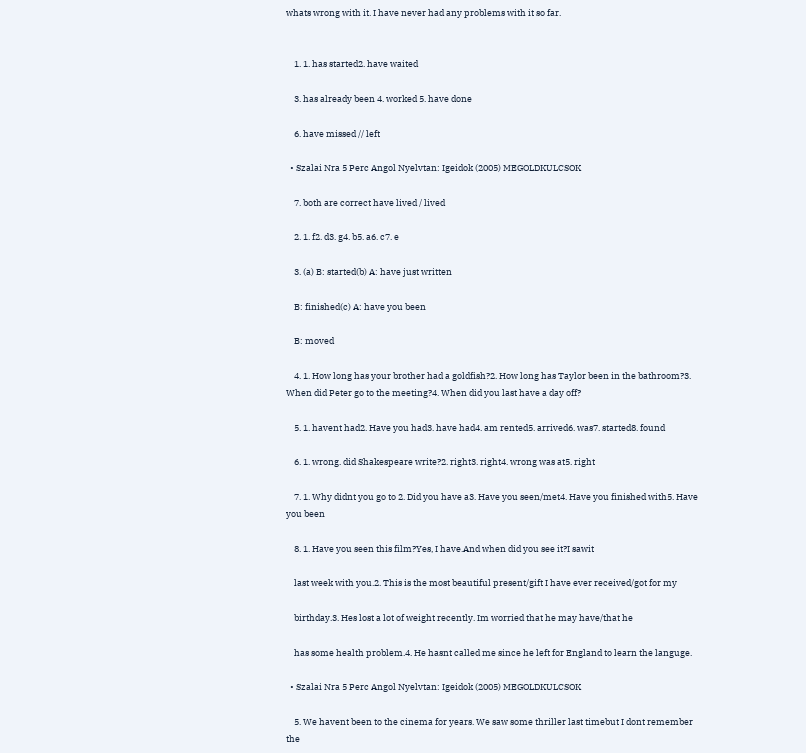whats wrong with it. I have never had any problems with it so far.


    1. 1. has started2. have waited

    3. has already been 4. worked 5. have done

    6. have missed // left

  • Szalai Nra 5 Perc Angol Nyelvtan: Igeidok (2005) MEGOLDKULCSOK

    7. both are correct have lived / lived

    2. 1. f2. d3. g4. b5. a6. c7. e

    3. (a) B: started(b) A: have just written

    B: finished(c) A: have you been

    B: moved

    4. 1. How long has your brother had a goldfish?2. How long has Taylor been in the bathroom?3. When did Peter go to the meeting?4. When did you last have a day off?

    5. 1. havent had2. Have you had3. have had4. am rented5. arrived6. was7. started8. found

    6. 1. wrong. did Shakespeare write?2. right3. right4. wrong was at5. right

    7. 1. Why didnt you go to 2. Did you have a3. Have you seen/met4. Have you finished with5. Have you been

    8. 1. Have you seen this film?Yes, I have.And when did you see it?I sawit

    last week with you.2. This is the most beautiful present/gift I have ever received/got for my

    birthday.3. Hes lost a lot of weight recently. Im worried that he may have/that he

    has some health problem.4. He hasnt called me since he left for England to learn the languge.

  • Szalai Nra 5 Perc Angol Nyelvtan: Igeidok (2005) MEGOLDKULCSOK

    5. We havent been to the cinema for years. We saw some thriller last timebut I dont remember the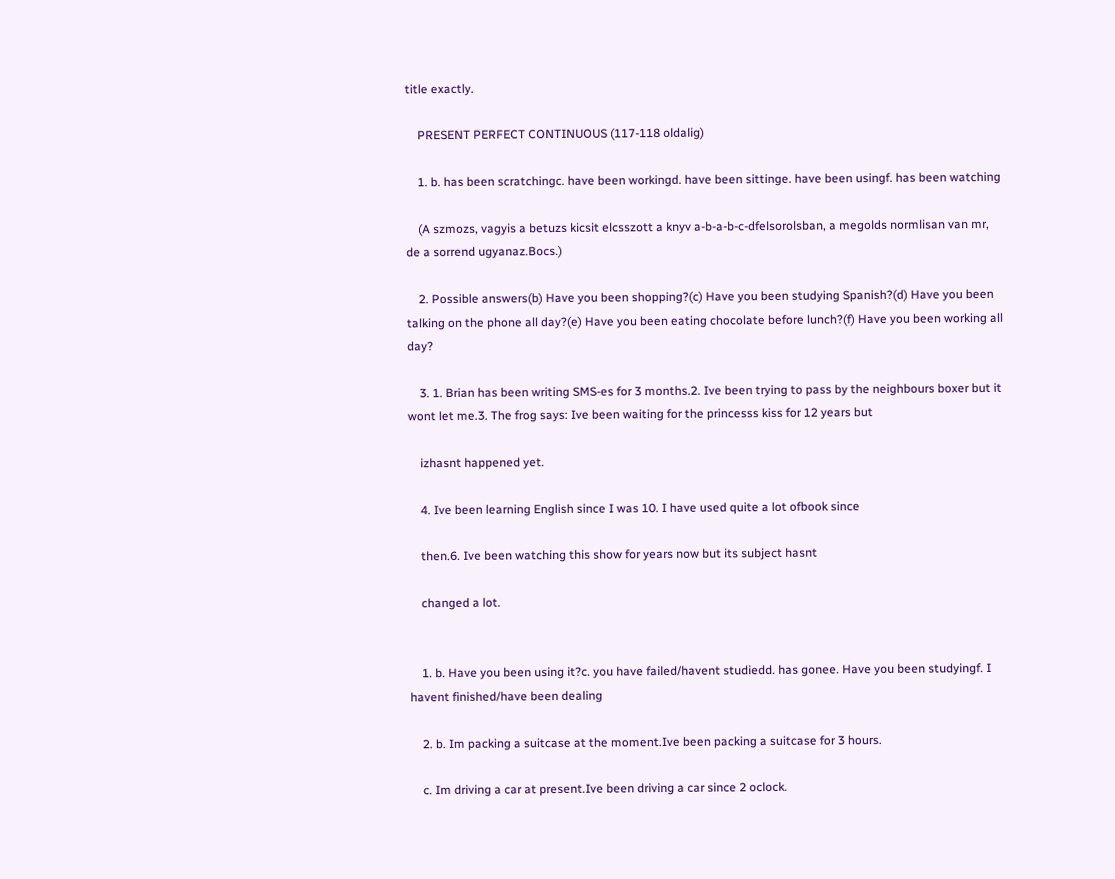title exactly.

    PRESENT PERFECT CONTINUOUS (117-118 oldalig)

    1. b. has been scratchingc. have been workingd. have been sittinge. have been usingf. has been watching

    (A szmozs, vagyis a betuzs kicsit elcsszott a knyv a-b-a-b-c-dfelsorolsban, a megolds normlisan van mr, de a sorrend ugyanaz.Bocs.)

    2. Possible answers(b) Have you been shopping?(c) Have you been studying Spanish?(d) Have you been talking on the phone all day?(e) Have you been eating chocolate before lunch?(f) Have you been working all day?

    3. 1. Brian has been writing SMS-es for 3 months.2. Ive been trying to pass by the neighbours boxer but it wont let me.3. The frog says: Ive been waiting for the princesss kiss for 12 years but

    izhasnt happened yet.

    4. Ive been learning English since I was 10. I have used quite a lot ofbook since

    then.6. Ive been watching this show for years now but its subject hasnt

    changed a lot.


    1. b. Have you been using it?c. you have failed/havent studiedd. has gonee. Have you been studyingf. I havent finished/have been dealing

    2. b. Im packing a suitcase at the moment.Ive been packing a suitcase for 3 hours.

    c. Im driving a car at present.Ive been driving a car since 2 oclock.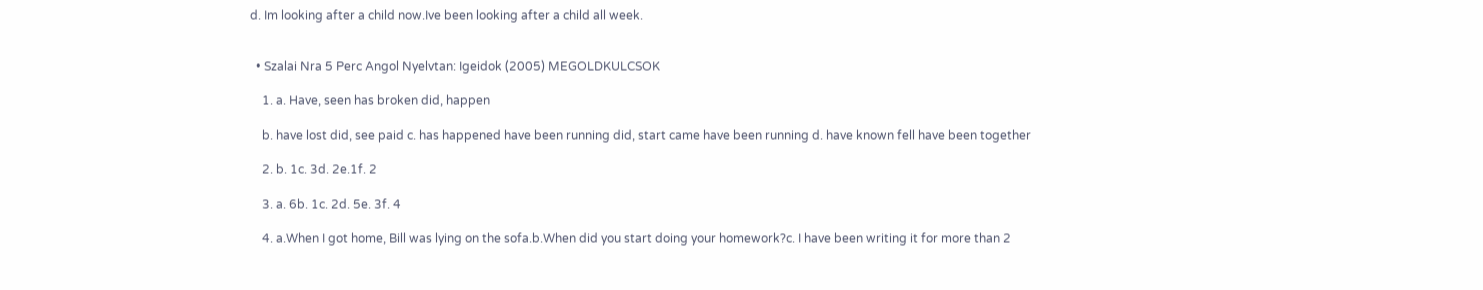d. Im looking after a child now.Ive been looking after a child all week.


  • Szalai Nra 5 Perc Angol Nyelvtan: Igeidok (2005) MEGOLDKULCSOK

    1. a. Have, seen has broken did, happen

    b. have lost did, see paid c. has happened have been running did, start came have been running d. have known fell have been together

    2. b. 1c. 3d. 2e.1f. 2

    3. a. 6b. 1c. 2d. 5e. 3f. 4

    4. a.When I got home, Bill was lying on the sofa.b.When did you start doing your homework?c. I have been writing it for more than 2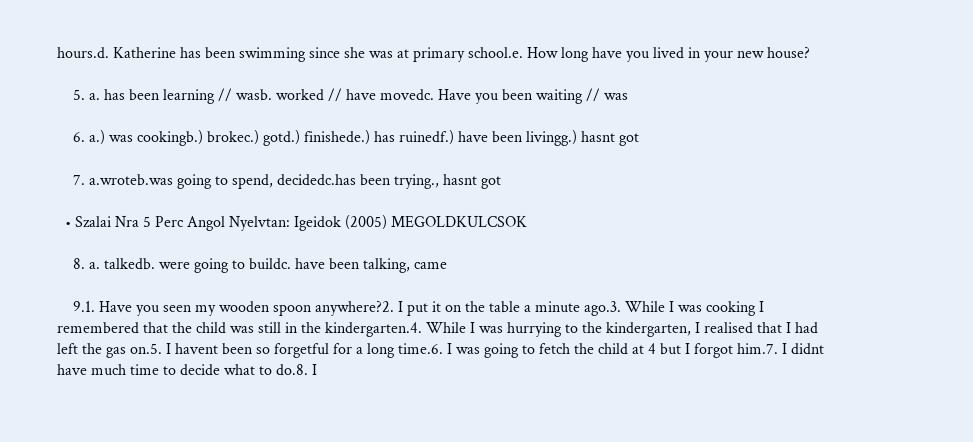hours.d. Katherine has been swimming since she was at primary school.e. How long have you lived in your new house?

    5. a. has been learning // wasb. worked // have movedc. Have you been waiting // was

    6. a.) was cookingb.) brokec.) gotd.) finishede.) has ruinedf.) have been livingg.) hasnt got

    7. a.wroteb.was going to spend, decidedc.has been trying., hasnt got

  • Szalai Nra 5 Perc Angol Nyelvtan: Igeidok (2005) MEGOLDKULCSOK

    8. a. talkedb. were going to buildc. have been talking, came

    9.1. Have you seen my wooden spoon anywhere?2. I put it on the table a minute ago.3. While I was cooking I remembered that the child was still in the kindergarten.4. While I was hurrying to the kindergarten, I realised that I had left the gas on.5. I havent been so forgetful for a long time.6. I was going to fetch the child at 4 but I forgot him.7. I didnt have much time to decide what to do.8. I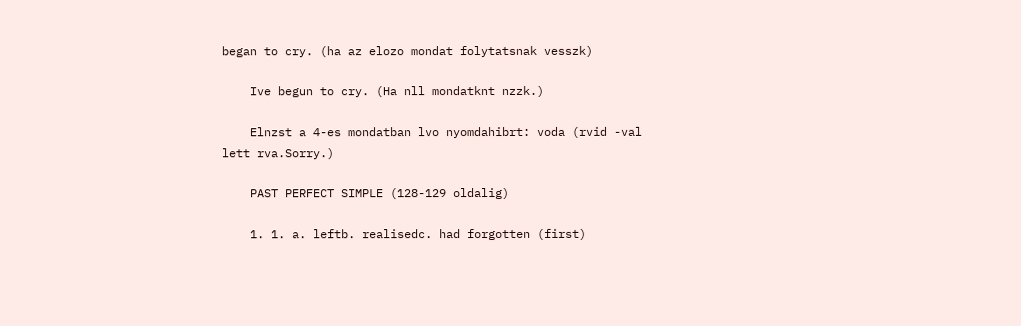began to cry. (ha az elozo mondat folytatsnak vesszk)

    Ive begun to cry. (Ha nll mondatknt nzzk.)

    Elnzst a 4-es mondatban lvo nyomdahibrt: voda (rvid -val lett rva.Sorry.)

    PAST PERFECT SIMPLE (128-129 oldalig)

    1. 1. a. leftb. realisedc. had forgotten (first)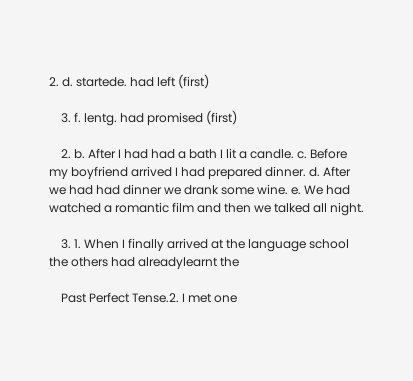2. d. startede. had left (first)

    3. f. lentg. had promised (first)

    2. b. After I had had a bath I lit a candle. c. Before my boyfriend arrived I had prepared dinner. d. After we had had dinner we drank some wine. e. We had watched a romantic film and then we talked all night.

    3. 1. When I finally arrived at the language school the others had alreadylearnt the

    Past Perfect Tense.2. I met one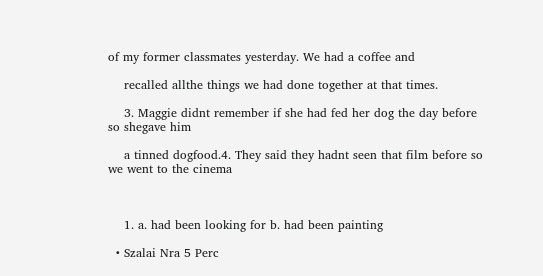of my former classmates yesterday. We had a coffee and

    recalled allthe things we had done together at that times.

    3. Maggie didnt remember if she had fed her dog the day before so shegave him

    a tinned dogfood.4. They said they hadnt seen that film before so we went to the cinema



    1. a. had been looking for b. had been painting

  • Szalai Nra 5 Perc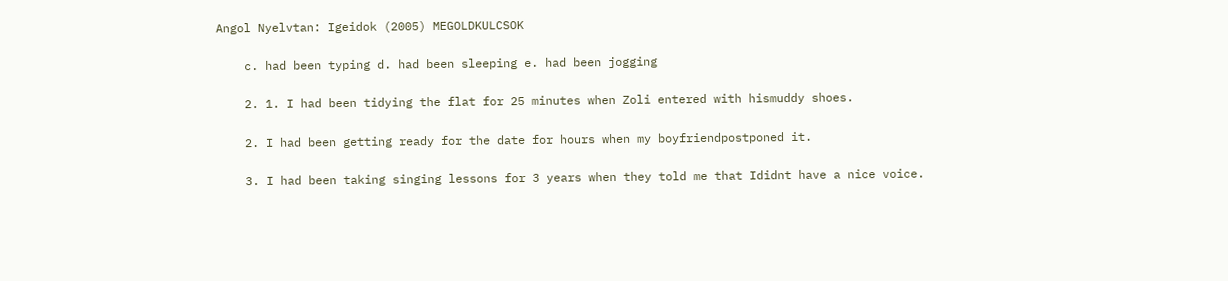Angol Nyelvtan: Igeidok (2005) MEGOLDKULCSOK

    c. had been typing d. had been sleeping e. had been jogging

    2. 1. I had been tidying the flat for 25 minutes when Zoli entered with hismuddy shoes.

    2. I had been getting ready for the date for hours when my boyfriendpostponed it.

    3. I had been taking singing lessons for 3 years when they told me that Ididnt have a nice voice.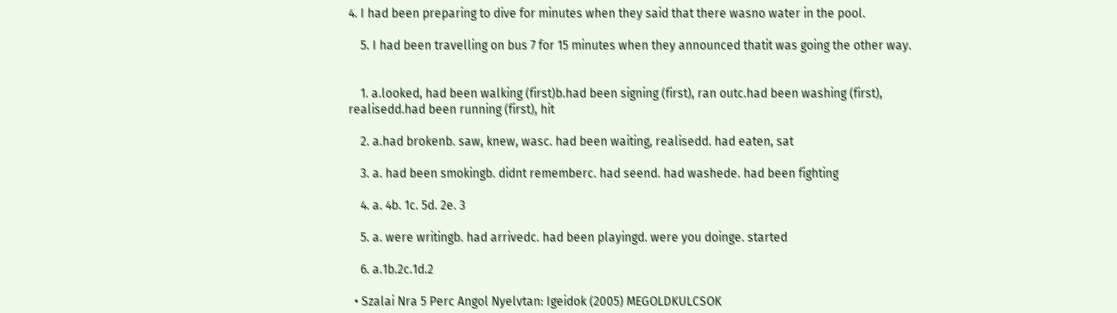4. I had been preparing to dive for minutes when they said that there wasno water in the pool.

    5. I had been travelling on bus 7 for 15 minutes when they announced thatit was going the other way.


    1. a.looked, had been walking (first)b.had been signing (first), ran outc.had been washing (first), realisedd.had been running (first), hit

    2. a.had brokenb. saw, knew, wasc. had been waiting, realisedd. had eaten, sat

    3. a. had been smokingb. didnt rememberc. had seend. had washede. had been fighting

    4. a. 4b. 1c. 5d. 2e. 3

    5. a. were writingb. had arrivedc. had been playingd. were you doinge. started

    6. a.1b.2c.1d.2

  • Szalai Nra 5 Perc Angol Nyelvtan: Igeidok (2005) MEGOLDKULCSOK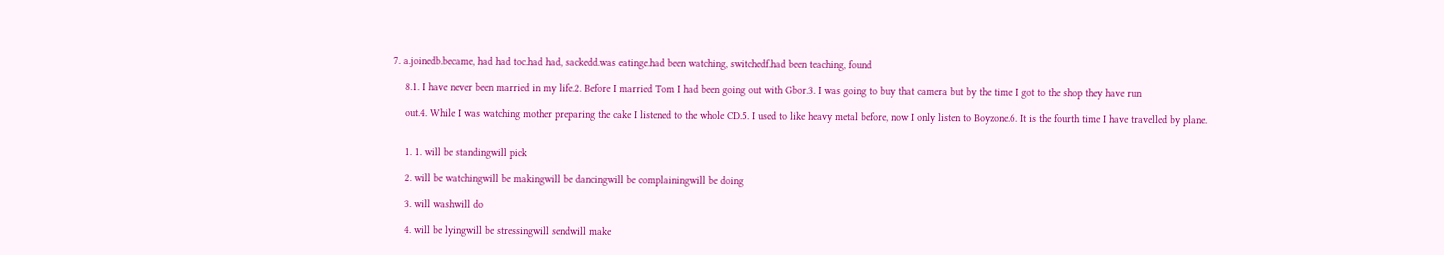7. a.joinedb.became, had had toc.had had, sackedd.was eatinge.had been watching, switchedf.had been teaching, found

    8.1. I have never been married in my life.2. Before I married Tom I had been going out with Gbor.3. I was going to buy that camera but by the time I got to the shop they have run

    out.4. While I was watching mother preparing the cake I listened to the whole CD.5. I used to like heavy metal before, now I only listen to Boyzone.6. It is the fourth time I have travelled by plane.


    1. 1. will be standingwill pick

    2. will be watchingwill be makingwill be dancingwill be complainingwill be doing

    3. will washwill do

    4. will be lyingwill be stressingwill sendwill make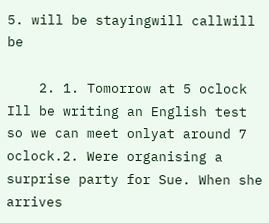5. will be stayingwill callwill be

    2. 1. Tomorrow at 5 oclock Ill be writing an English test so we can meet onlyat around 7 oclock.2. Were organising a surprise party for Sue. When she arrives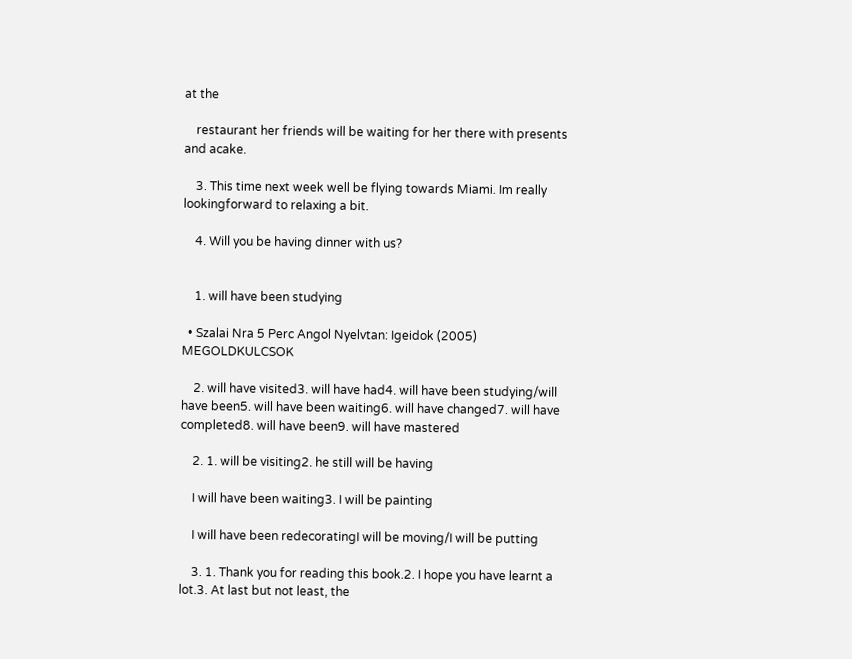at the

    restaurant her friends will be waiting for her there with presents and acake.

    3. This time next week well be flying towards Miami. Im really lookingforward to relaxing a bit.

    4. Will you be having dinner with us?


    1. will have been studying

  • Szalai Nra 5 Perc Angol Nyelvtan: Igeidok (2005) MEGOLDKULCSOK

    2. will have visited3. will have had4. will have been studying/will have been5. will have been waiting6. will have changed7. will have completed8. will have been9. will have mastered

    2. 1. will be visiting2. he still will be having

    I will have been waiting3. I will be painting

    I will have been redecoratingI will be moving/I will be putting

    3. 1. Thank you for reading this book.2. I hope you have learnt a lot.3. At last but not least, the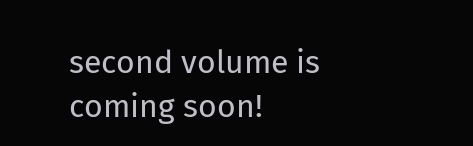second volume is coming soon!